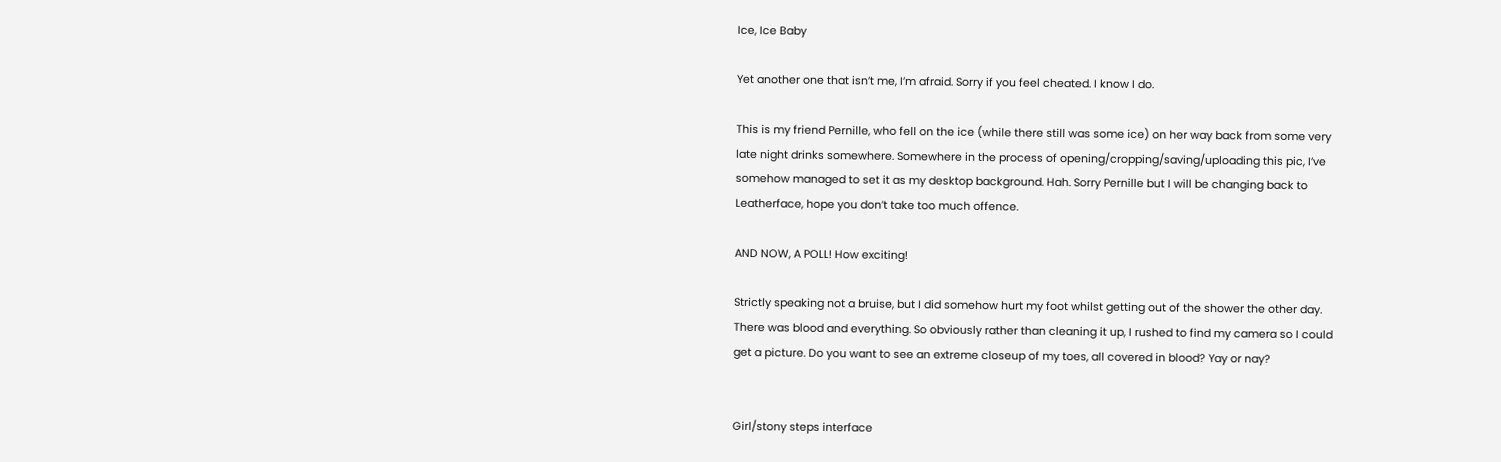Ice, Ice Baby

Yet another one that isn’t me, I’m afraid. Sorry if you feel cheated. I know I do.

This is my friend Pernille, who fell on the ice (while there still was some ice) on her way back from some very late night drinks somewhere. Somewhere in the process of opening/cropping/saving/uploading this pic, I’ve somehow managed to set it as my desktop background. Hah. Sorry Pernille but I will be changing back to Leatherface, hope you don’t take too much offence.

AND NOW, A POLL! How exciting!

Strictly speaking not a bruise, but I did somehow hurt my foot whilst getting out of the shower the other day. There was blood and everything. So obviously rather than cleaning it up, I rushed to find my camera so I could get a picture. Do you want to see an extreme closeup of my toes, all covered in blood? Yay or nay?


Girl/stony steps interface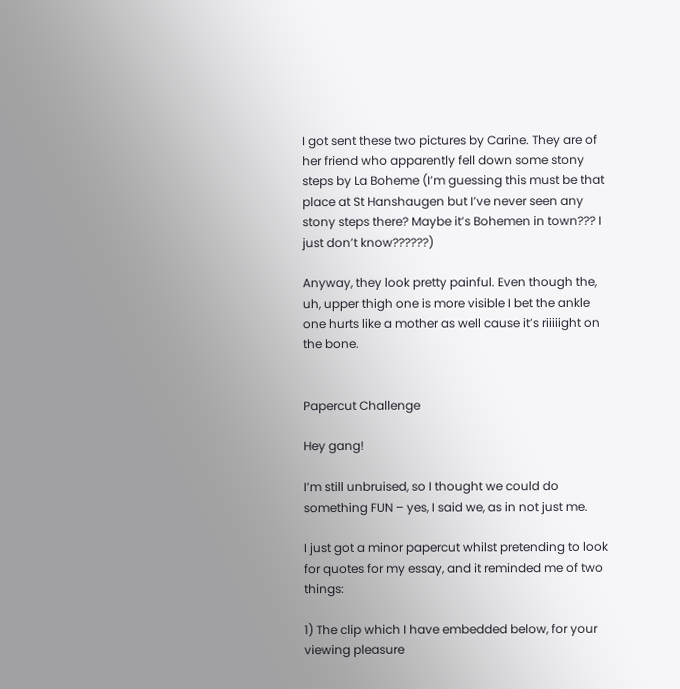I got sent these two pictures by Carine. They are of her friend who apparently fell down some stony steps by La Boheme (I’m guessing this must be that place at St Hanshaugen but I’ve never seen any stony steps there? Maybe it’s Bohemen in town??? I just don’t know??????)

Anyway, they look pretty painful. Even though the, uh, upper thigh one is more visible I bet the ankle one hurts like a mother as well cause it’s riiiiight on the bone.


Papercut Challenge

Hey gang!

I’m still unbruised, so I thought we could do something FUN – yes, I said we, as in not just me.

I just got a minor papercut whilst pretending to look for quotes for my essay, and it reminded me of two things:

1) The clip which I have embedded below, for your viewing pleasure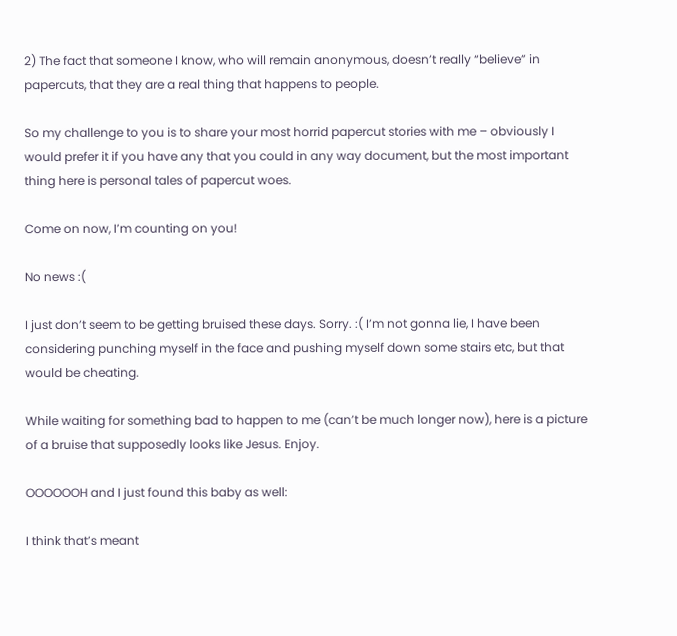2) The fact that someone I know, who will remain anonymous, doesn’t really “believe” in papercuts, that they are a real thing that happens to people.

So my challenge to you is to share your most horrid papercut stories with me – obviously I would prefer it if you have any that you could in any way document, but the most important thing here is personal tales of papercut woes.

Come on now, I’m counting on you!

No news :(

I just don’t seem to be getting bruised these days. Sorry. :( I’m not gonna lie, I have been considering punching myself in the face and pushing myself down some stairs etc, but that would be cheating.

While waiting for something bad to happen to me (can’t be much longer now), here is a picture of a bruise that supposedly looks like Jesus. Enjoy.

OOOOOOH and I just found this baby as well:

I think that’s meant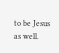to be Jesus as well.